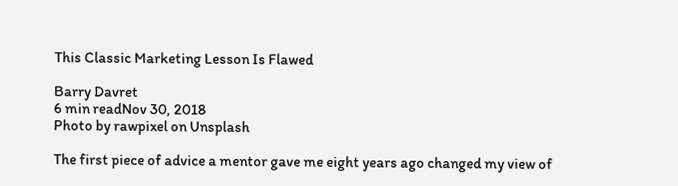This Classic Marketing Lesson Is Flawed

Barry Davret
6 min readNov 30, 2018
Photo by rawpixel on Unsplash

The first piece of advice a mentor gave me eight years ago changed my view of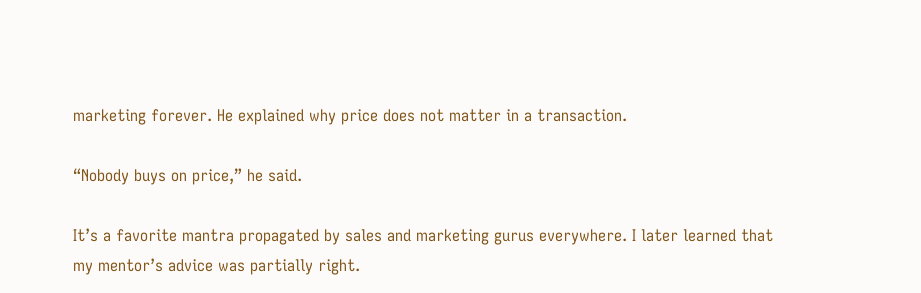marketing forever. He explained why price does not matter in a transaction.

“Nobody buys on price,” he said.

It’s a favorite mantra propagated by sales and marketing gurus everywhere. I later learned that my mentor’s advice was partially right.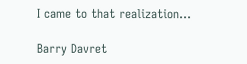I came to that realization…

Barry Davret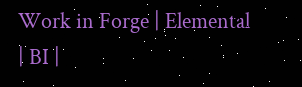Work in Forge | Elemental | BI |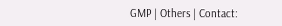GMP | Others | Contact: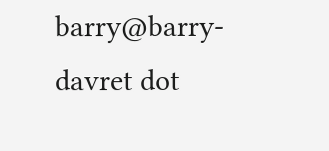barry@barry-davret dot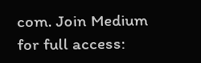com. Join Medium for full access: